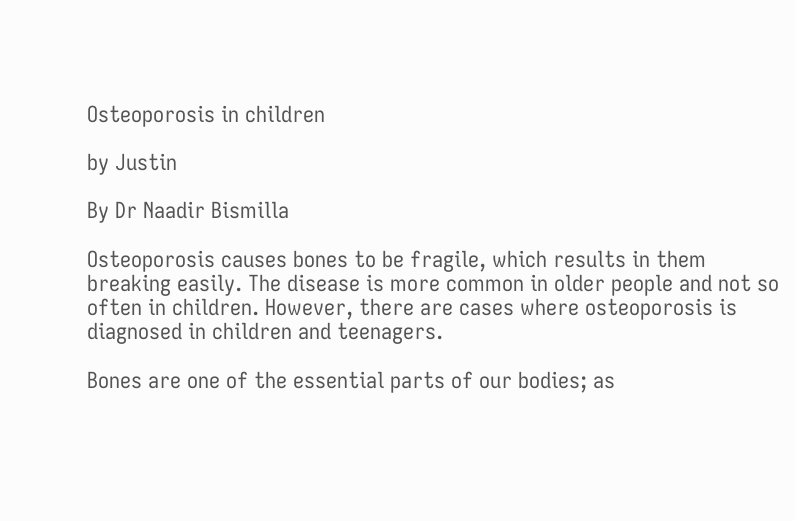Osteoporosis in children

by Justin

By Dr Naadir Bismilla

Osteoporosis causes bones to be fragile, which results in them breaking easily. The disease is more common in older people and not so often in children. However, there are cases where osteoporosis is diagnosed in children and teenagers.

Bones are one of the essential parts of our bodies; as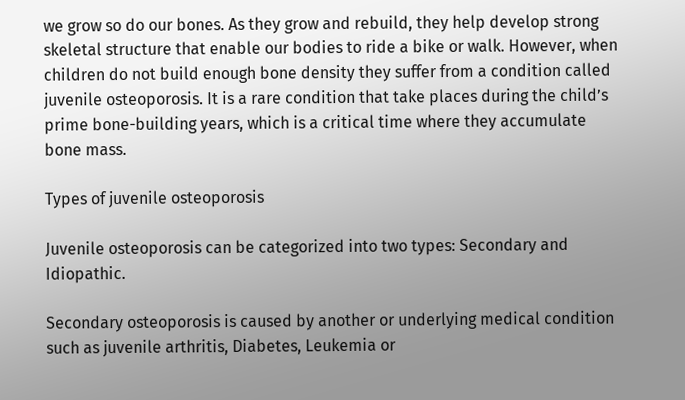we grow so do our bones. As they grow and rebuild, they help develop strong skeletal structure that enable our bodies to ride a bike or walk. However, when children do not build enough bone density they suffer from a condition called juvenile osteoporosis. It is a rare condition that take places during the child’s prime bone-building years, which is a critical time where they accumulate bone mass.

Types of juvenile osteoporosis

Juvenile osteoporosis can be categorized into two types: Secondary and Idiopathic.

Secondary osteoporosis is caused by another or underlying medical condition such as juvenile arthritis, Diabetes, Leukemia or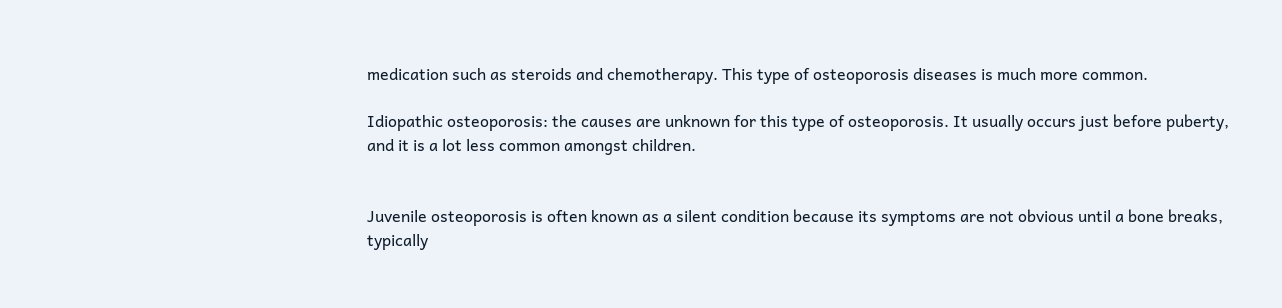medication such as steroids and chemotherapy. This type of osteoporosis diseases is much more common.

Idiopathic osteoporosis: the causes are unknown for this type of osteoporosis. It usually occurs just before puberty, and it is a lot less common amongst children.


Juvenile osteoporosis is often known as a silent condition because its symptoms are not obvious until a bone breaks, typically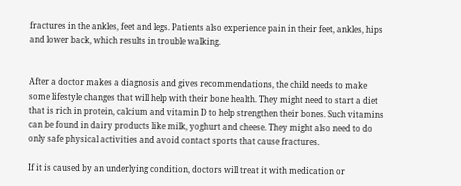fractures in the ankles, feet and legs. Patients also experience pain in their feet, ankles, hips and lower back, which results in trouble walking.


After a doctor makes a diagnosis and gives recommendations, the child needs to make some lifestyle changes that will help with their bone health. They might need to start a diet that is rich in protein, calcium and vitamin D to help strengthen their bones. Such vitamins can be found in dairy products like milk, yoghurt and cheese. They might also need to do only safe physical activities and avoid contact sports that cause fractures.

If it is caused by an underlying condition, doctors will treat it with medication or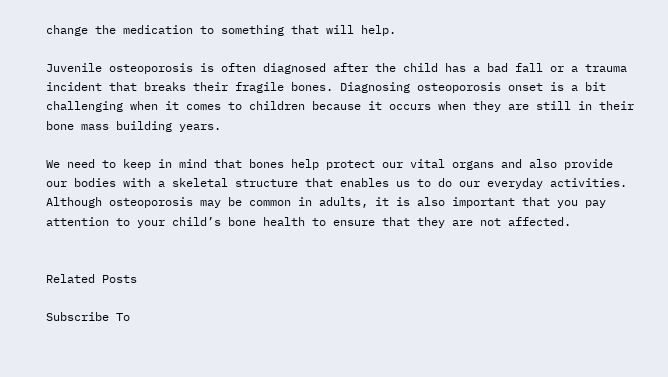change the medication to something that will help.

Juvenile osteoporosis is often diagnosed after the child has a bad fall or a trauma incident that breaks their fragile bones. Diagnosing osteoporosis onset is a bit challenging when it comes to children because it occurs when they are still in their bone mass building years.

We need to keep in mind that bones help protect our vital organs and also provide our bodies with a skeletal structure that enables us to do our everyday activities. Although osteoporosis may be common in adults, it is also important that you pay attention to your child’s bone health to ensure that they are not affected.


Related Posts

Subscribe To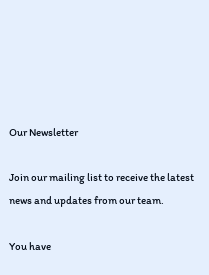Our Newsletter

Join our mailing list to receive the latest news and updates from our team.

You have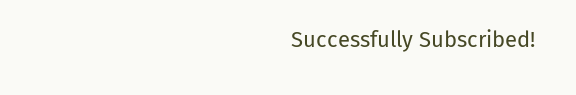Successfully Subscribed!